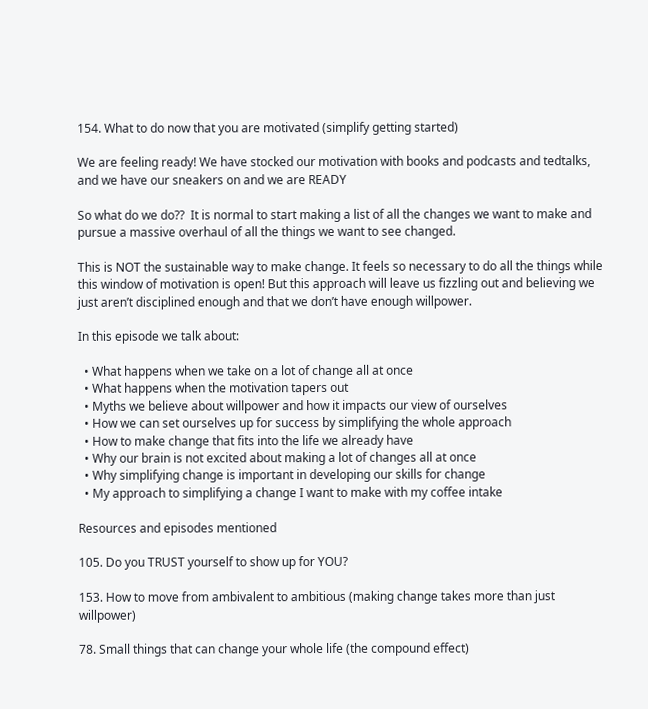154. What to do now that you are motivated (simplify getting started)

We are feeling ready! We have stocked our motivation with books and podcasts and tedtalks, and we have our sneakers on and we are READY

So what do we do??  It is normal to start making a list of all the changes we want to make and pursue a massive overhaul of all the things we want to see changed.

This is NOT the sustainable way to make change. It feels so necessary to do all the things while this window of motivation is open! But this approach will leave us fizzling out and believing we just aren’t disciplined enough and that we don’t have enough willpower.

In this episode we talk about:

  • What happens when we take on a lot of change all at once
  • What happens when the motivation tapers out
  • Myths we believe about willpower and how it impacts our view of ourselves
  • How we can set ourselves up for success by simplifying the whole approach
  • How to make change that fits into the life we already have
  • Why our brain is not excited about making a lot of changes all at once
  • Why simplifying change is important in developing our skills for change
  • My approach to simplifying a change I want to make with my coffee intake

Resources and episodes mentioned

105. Do you TRUST yourself to show up for YOU?

153. How to move from ambivalent to ambitious (making change takes more than just willpower)

78. Small things that can change your whole life (the compound effect)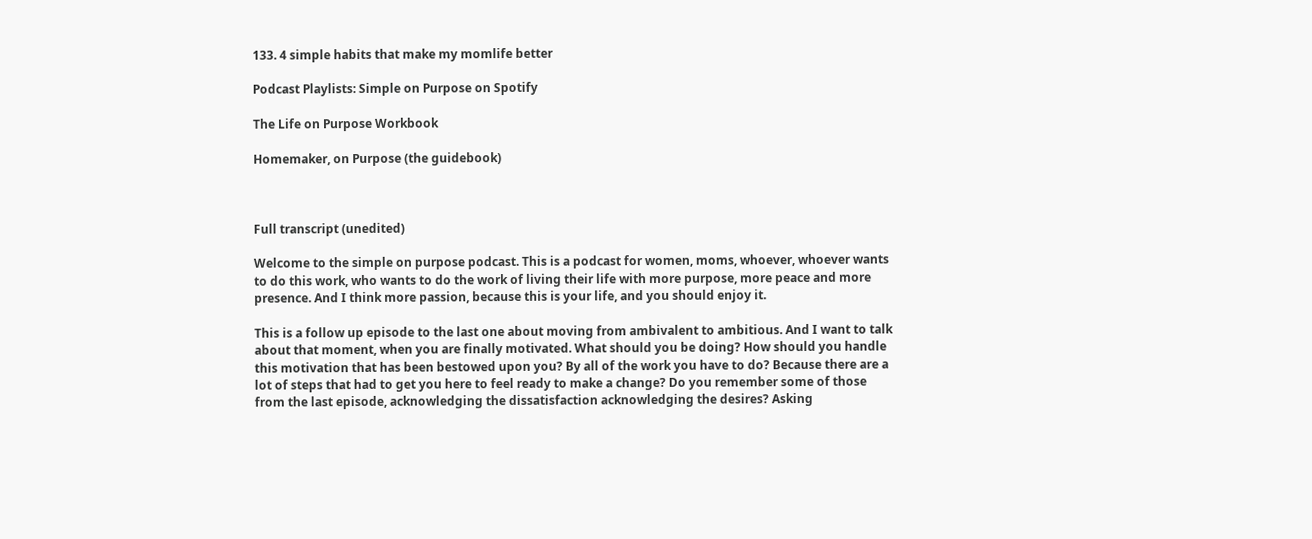133. 4 simple habits that make my momlife better

Podcast Playlists: Simple on Purpose on Spotify

The Life on Purpose Workbook

Homemaker, on Purpose (the guidebook)



Full transcript (unedited)

Welcome to the simple on purpose podcast. This is a podcast for women, moms, whoever, whoever wants to do this work, who wants to do the work of living their life with more purpose, more peace and more presence. And I think more passion, because this is your life, and you should enjoy it.

This is a follow up episode to the last one about moving from ambivalent to ambitious. And I want to talk about that moment, when you are finally motivated. What should you be doing? How should you handle this motivation that has been bestowed upon you? By all of the work you have to do? Because there are a lot of steps that had to get you here to feel ready to make a change? Do you remember some of those from the last episode, acknowledging the dissatisfaction acknowledging the desires? Asking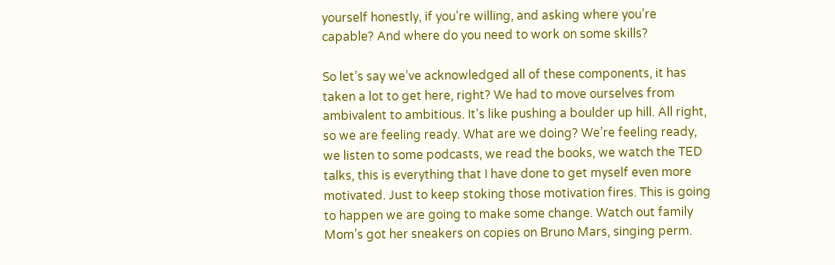yourself honestly, if you’re willing, and asking where you’re capable? And where do you need to work on some skills?

So let’s say we’ve acknowledged all of these components, it has taken a lot to get here, right? We had to move ourselves from ambivalent to ambitious. It’s like pushing a boulder up hill. All right, so we are feeling ready. What are we doing? We’re feeling ready, we listen to some podcasts, we read the books, we watch the TED talks, this is everything that I have done to get myself even more motivated. Just to keep stoking those motivation fires. This is going to happen we are going to make some change. Watch out family Mom’s got her sneakers on copies on Bruno Mars, singing perm.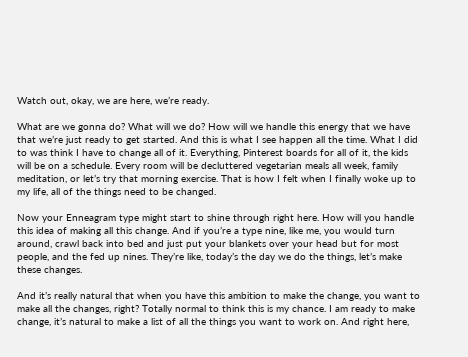Watch out, okay, we are here, we’re ready.

What are we gonna do? What will we do? How will we handle this energy that we have that we’re just ready to get started. And this is what I see happen all the time. What I did to was think I have to change all of it. Everything, Pinterest boards for all of it, the kids will be on a schedule. Every room will be decluttered vegetarian meals all week, family meditation, or let’s try that morning exercise. That is how I felt when I finally woke up to my life, all of the things need to be changed.

Now your Enneagram type might start to shine through right here. How will you handle this idea of making all this change. And if you’re a type nine, like me, you would turn around, crawl back into bed and just put your blankets over your head but for most people, and the fed up nines. They’re like, today’s the day we do the things, let’s make these changes.

And it’s really natural that when you have this ambition to make the change, you want to make all the changes, right? Totally normal to think this is my chance. I am ready to make change, it’s natural to make a list of all the things you want to work on. And right here,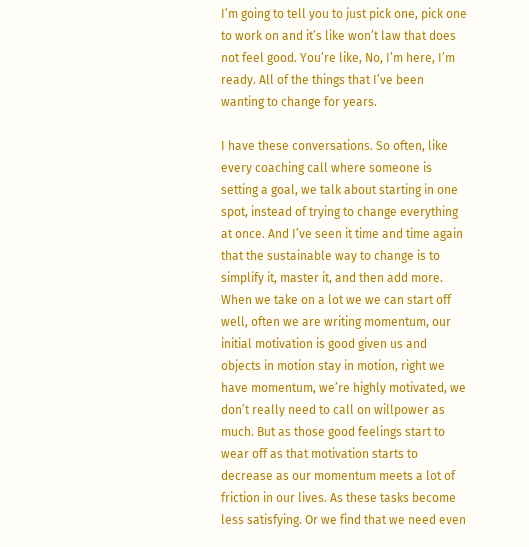I’m going to tell you to just pick one, pick one to work on and it’s like won’t law that does not feel good. You’re like, No, I’m here, I’m ready. All of the things that I’ve been wanting to change for years.

I have these conversations. So often, like every coaching call where someone is setting a goal, we talk about starting in one spot, instead of trying to change everything at once. And I’ve seen it time and time again that the sustainable way to change is to simplify it, master it, and then add more. When we take on a lot we we can start off well, often we are writing momentum, our initial motivation is good given us and objects in motion stay in motion, right we have momentum, we’re highly motivated, we don’t really need to call on willpower as much. But as those good feelings start to wear off as that motivation starts to decrease as our momentum meets a lot of friction in our lives. As these tasks become less satisfying. Or we find that we need even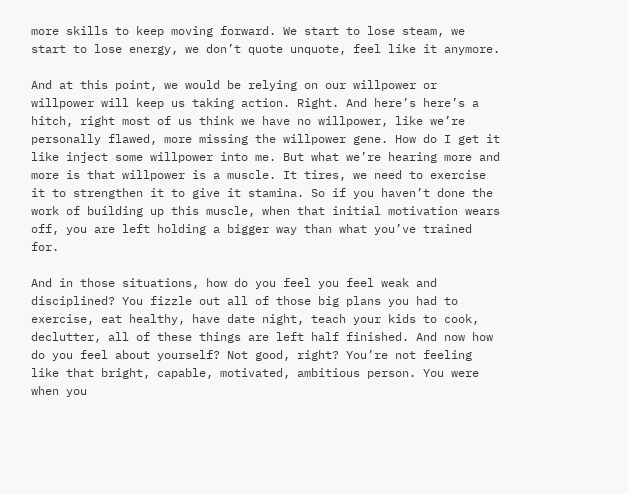more skills to keep moving forward. We start to lose steam, we start to lose energy, we don’t quote unquote, feel like it anymore.

And at this point, we would be relying on our willpower or willpower will keep us taking action. Right. And here’s here’s a hitch, right most of us think we have no willpower, like we’re personally flawed, more missing the willpower gene. How do I get it like inject some willpower into me. But what we’re hearing more and more is that willpower is a muscle. It tires, we need to exercise it to strengthen it to give it stamina. So if you haven’t done the work of building up this muscle, when that initial motivation wears off, you are left holding a bigger way than what you’ve trained for.

And in those situations, how do you feel you feel weak and disciplined? You fizzle out all of those big plans you had to exercise, eat healthy, have date night, teach your kids to cook, declutter, all of these things are left half finished. And now how do you feel about yourself? Not good, right? You’re not feeling like that bright, capable, motivated, ambitious person. You were when you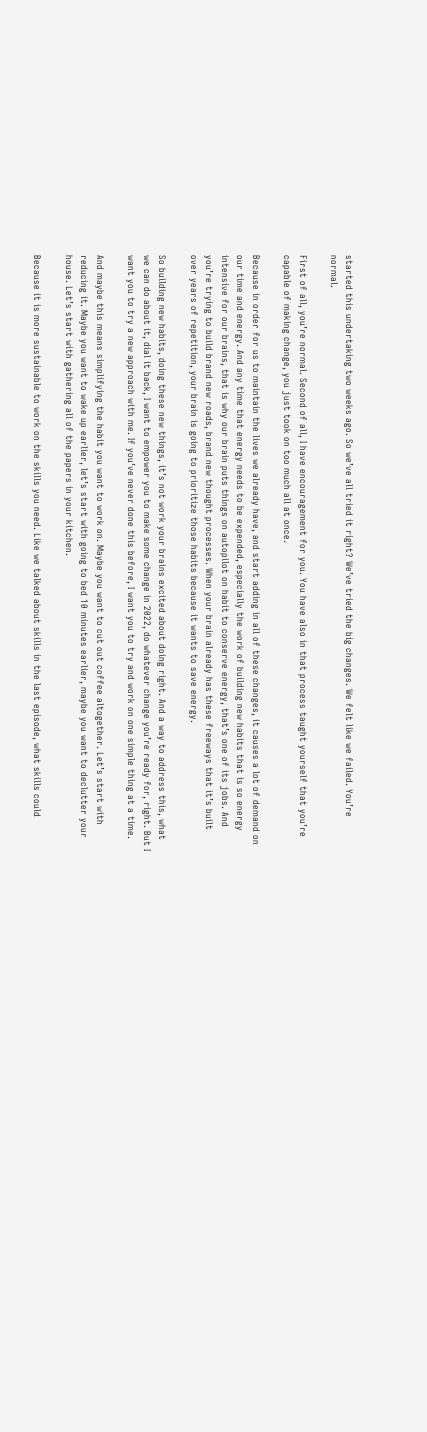started this undertaking two weeks ago. So we’ve all tried it right? We’ve tried the big changes. We felt like we failed. You’re normal.

First of all, you’re normal. Second of all, I have encouragement for you. You have also in that process taught yourself that you’re capable of making change, you just took on too much all at once.

Because in order for us to maintain the lives we already have, and start adding in all of these changes, it causes a lot of demand on our time and energy. And any time that energy needs to be expended, especially the work of building new habits that is so energy intensive for our brains, that is why our brain puts things on autopilot on habit to conserve energy, that’s one of its jobs. And you’re trying to build brand new roads, brand new thought processes. When your brain already has these freeways that it’s built over years of repetition, your brain is going to prioritize those habits because it wants to save energy.

So building new habits, doing these new things, it’s not work your brains excited about doing right. And a way to address this, what we can do about it, dial it back, I want to empower you to make some change in 2022, do whatever change you’re ready for, right. But I want you to try a new approach with me. If you’ve never done this before, I want you to try and work on one simple thing at a time.

And maybe this means simplifying the habit you want to work on. Maybe you want to cut out coffee altogether. Let’s start with reducing it. Maybe you want to wake up earlier, let’s start with going to bed 10 minutes earlier, maybe you want to declutter your house. Let’s start with gathering all of the papers in your kitchen.

Because it is more sustainable to work on the skills you need. Like we talked about skills in the last episode, what skills could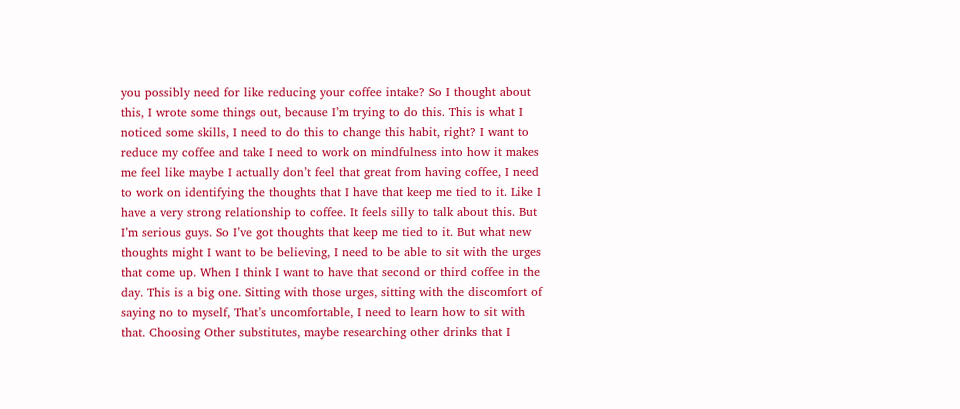you possibly need for like reducing your coffee intake? So I thought about this, I wrote some things out, because I’m trying to do this. This is what I noticed some skills, I need to do this to change this habit, right? I want to reduce my coffee and take I need to work on mindfulness into how it makes me feel like maybe I actually don’t feel that great from having coffee, I need to work on identifying the thoughts that I have that keep me tied to it. Like I have a very strong relationship to coffee. It feels silly to talk about this. But I’m serious guys. So I’ve got thoughts that keep me tied to it. But what new thoughts might I want to be believing, I need to be able to sit with the urges that come up. When I think I want to have that second or third coffee in the day. This is a big one. Sitting with those urges, sitting with the discomfort of saying no to myself, That’s uncomfortable, I need to learn how to sit with that. Choosing Other substitutes, maybe researching other drinks that I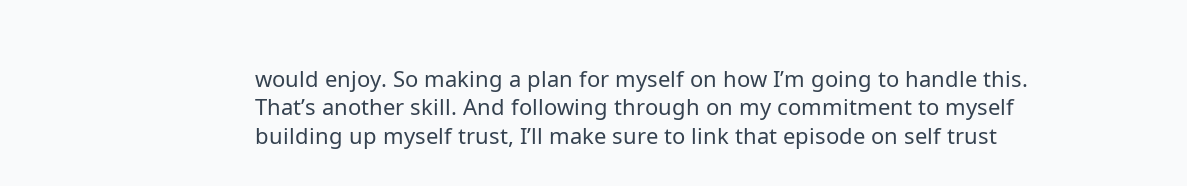would enjoy. So making a plan for myself on how I’m going to handle this. That’s another skill. And following through on my commitment to myself building up myself trust, I’ll make sure to link that episode on self trust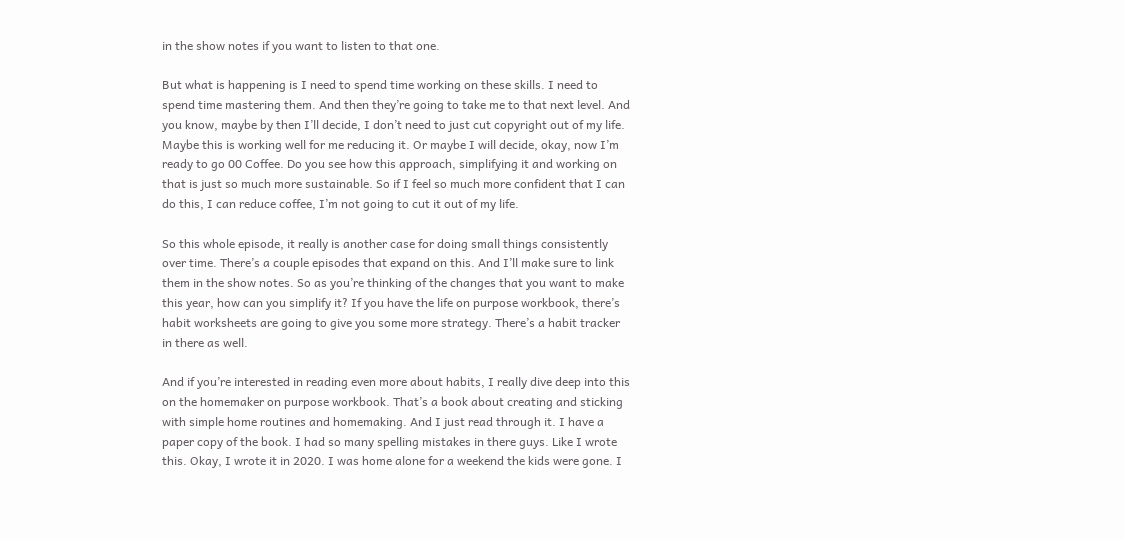in the show notes if you want to listen to that one.

But what is happening is I need to spend time working on these skills. I need to spend time mastering them. And then they’re going to take me to that next level. And you know, maybe by then I’ll decide, I don’t need to just cut copyright out of my life. Maybe this is working well for me reducing it. Or maybe I will decide, okay, now I’m ready to go 00 Coffee. Do you see how this approach, simplifying it and working on that is just so much more sustainable. So if I feel so much more confident that I can do this, I can reduce coffee, I’m not going to cut it out of my life.

So this whole episode, it really is another case for doing small things consistently over time. There’s a couple episodes that expand on this. And I’ll make sure to link them in the show notes. So as you’re thinking of the changes that you want to make this year, how can you simplify it? If you have the life on purpose workbook, there’s habit worksheets are going to give you some more strategy. There’s a habit tracker in there as well.

And if you’re interested in reading even more about habits, I really dive deep into this on the homemaker on purpose workbook. That’s a book about creating and sticking with simple home routines and homemaking. And I just read through it. I have a paper copy of the book. I had so many spelling mistakes in there guys. Like I wrote this. Okay, I wrote it in 2020. I was home alone for a weekend the kids were gone. I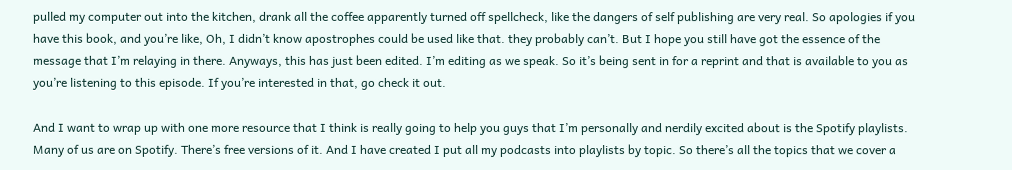pulled my computer out into the kitchen, drank all the coffee apparently turned off spellcheck, like the dangers of self publishing are very real. So apologies if you have this book, and you’re like, Oh, I didn’t know apostrophes could be used like that. they probably can’t. But I hope you still have got the essence of the message that I’m relaying in there. Anyways, this has just been edited. I’m editing as we speak. So it’s being sent in for a reprint and that is available to you as you’re listening to this episode. If you’re interested in that, go check it out.

And I want to wrap up with one more resource that I think is really going to help you guys that I’m personally and nerdily excited about is the Spotify playlists. Many of us are on Spotify. There’s free versions of it. And I have created I put all my podcasts into playlists by topic. So there’s all the topics that we cover a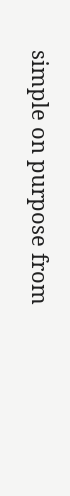simple on purpose from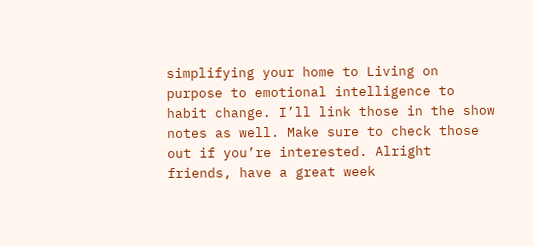simplifying your home to Living on purpose to emotional intelligence to habit change. I’ll link those in the show notes as well. Make sure to check those out if you’re interested. Alright friends, have a great week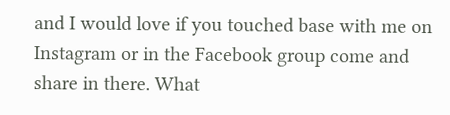and I would love if you touched base with me on Instagram or in the Facebook group come and share in there. What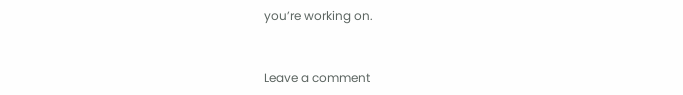you’re working on.


Leave a comment